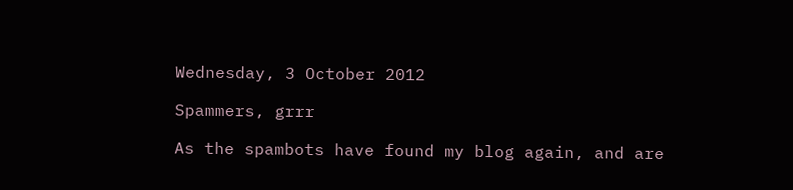Wednesday, 3 October 2012

Spammers, grrr

As the spambots have found my blog again, and are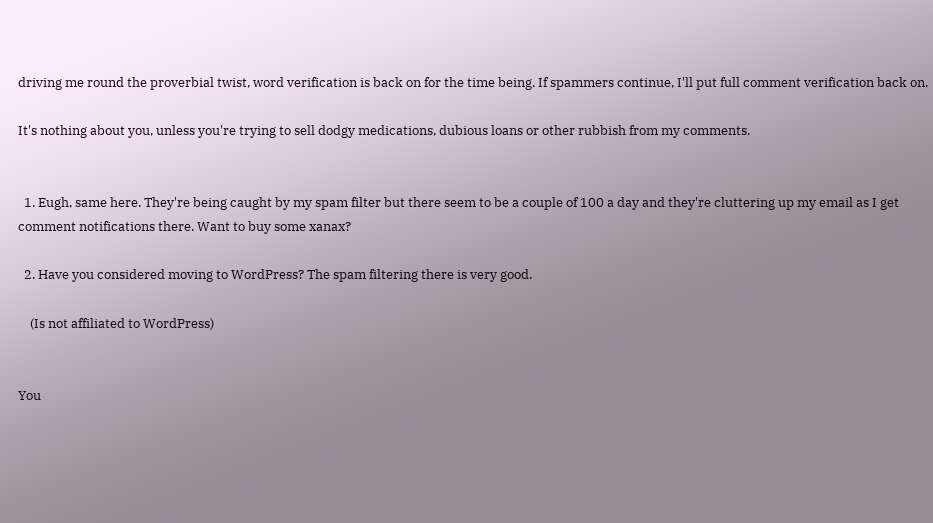driving me round the proverbial twist, word verification is back on for the time being. If spammers continue, I'll put full comment verification back on.

It's nothing about you, unless you're trying to sell dodgy medications, dubious loans or other rubbish from my comments.


  1. Eugh, same here. They're being caught by my spam filter but there seem to be a couple of 100 a day and they're cluttering up my email as I get comment notifications there. Want to buy some xanax?

  2. Have you considered moving to WordPress? The spam filtering there is very good.

    (Is not affiliated to WordPress)


You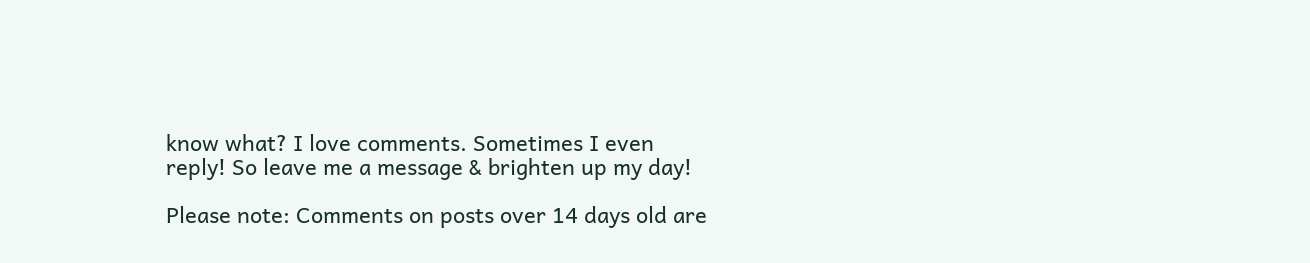know what? I love comments. Sometimes I even reply! So leave me a message & brighten up my day!

Please note: Comments on posts over 14 days old are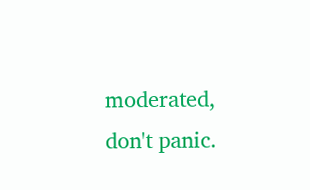moderated, don't panic.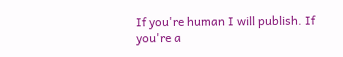If you're human I will publish. If you're a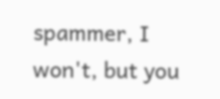spammer, I won't, but you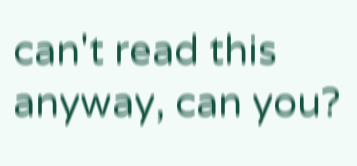can't read this anyway, can you?